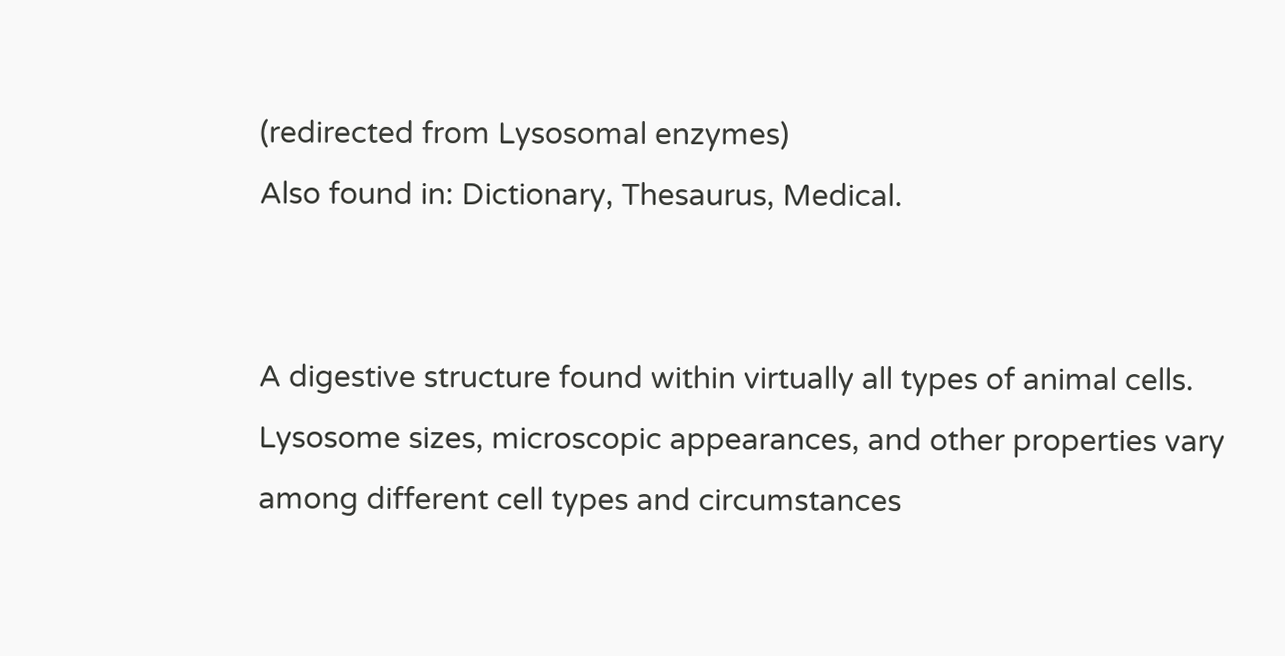(redirected from Lysosomal enzymes)
Also found in: Dictionary, Thesaurus, Medical.


A digestive structure found within virtually all types of animal cells. Lysosome sizes, microscopic appearances, and other properties vary among different cell types and circumstances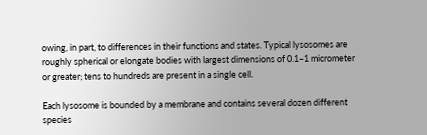owing, in part, to differences in their functions and states. Typical lysosomes are roughly spherical or elongate bodies with largest dimensions of 0.1–1 micrometer or greater; tens to hundreds are present in a single cell.

Each lysosome is bounded by a membrane and contains several dozen different species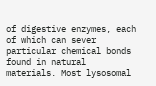of digestive enzymes, each of which can sever particular chemical bonds found in natural materials. Most lysosomal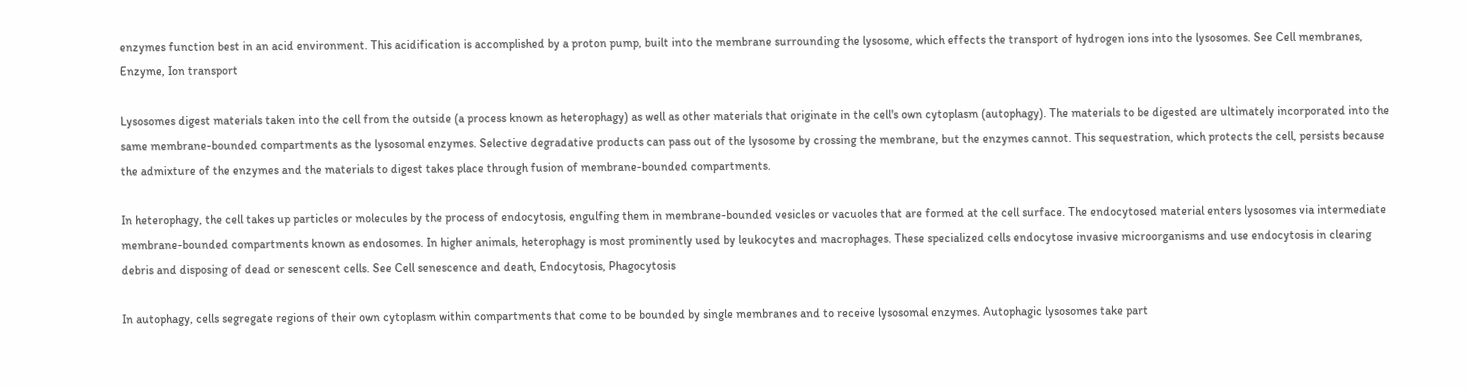enzymes function best in an acid environment. This acidification is accomplished by a proton pump, built into the membrane surrounding the lysosome, which effects the transport of hydrogen ions into the lysosomes. See Cell membranes, Enzyme, Ion transport

Lysosomes digest materials taken into the cell from the outside (a process known as heterophagy) as well as other materials that originate in the cell's own cytoplasm (autophagy). The materials to be digested are ultimately incorporated into the same membrane-bounded compartments as the lysosomal enzymes. Selective degradative products can pass out of the lysosome by crossing the membrane, but the enzymes cannot. This sequestration, which protects the cell, persists because the admixture of the enzymes and the materials to digest takes place through fusion of membrane-bounded compartments.

In heterophagy, the cell takes up particles or molecules by the process of endocytosis, engulfing them in membrane-bounded vesicles or vacuoles that are formed at the cell surface. The endocytosed material enters lysosomes via intermediate membrane-bounded compartments known as endosomes. In higher animals, heterophagy is most prominently used by leukocytes and macrophages. These specialized cells endocytose invasive microorganisms and use endocytosis in clearing debris and disposing of dead or senescent cells. See Cell senescence and death, Endocytosis, Phagocytosis

In autophagy, cells segregate regions of their own cytoplasm within compartments that come to be bounded by single membranes and to receive lysosomal enzymes. Autophagic lysosomes take part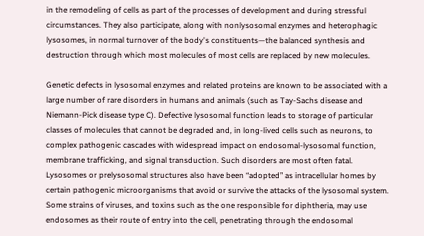in the remodeling of cells as part of the processes of development and during stressful circumstances. They also participate, along with nonlysosomal enzymes and heterophagic lysosomes, in normal turnover of the body's constituents—the balanced synthesis and destruction through which most molecules of most cells are replaced by new molecules.

Genetic defects in lysosomal enzymes and related proteins are known to be associated with a large number of rare disorders in humans and animals (such as Tay-Sachs disease and Niemann-Pick disease type C). Defective lysosomal function leads to storage of particular classes of molecules that cannot be degraded and, in long-lived cells such as neurons, to complex pathogenic cascades with widespread impact on endosomal-lysosomal function, membrane trafficking, and signal transduction. Such disorders are most often fatal. Lysosomes or prelysosomal structures also have been “adopted” as intracellular homes by certain pathogenic microorganisms that avoid or survive the attacks of the lysosomal system. Some strains of viruses, and toxins such as the one responsible for diphtheria, may use endosomes as their route of entry into the cell, penetrating through the endosomal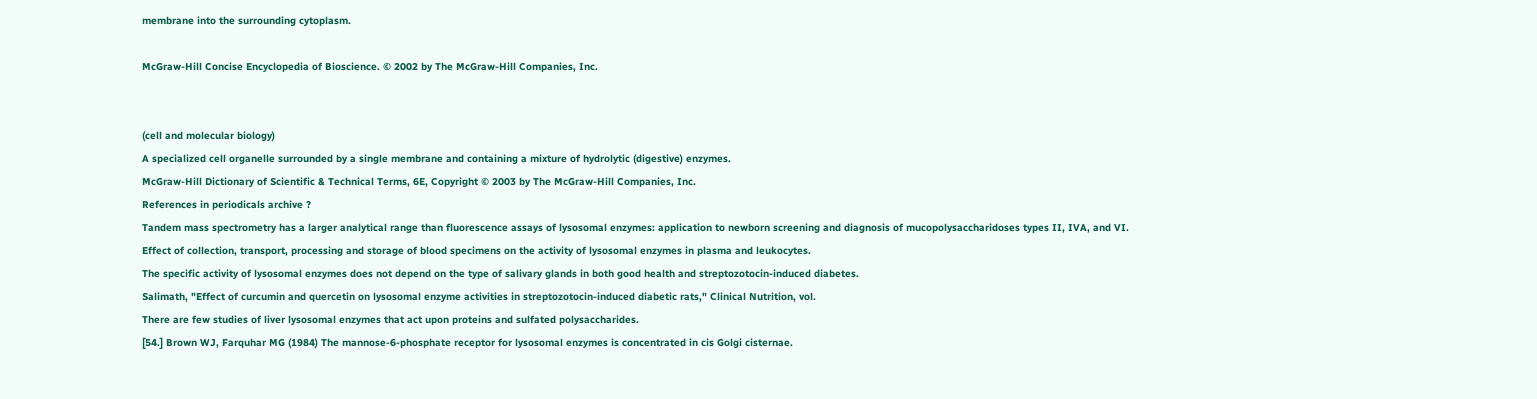membrane into the surrounding cytoplasm.

McGraw-Hill Concise Encyclopedia of Bioscience. © 2002 by The McGraw-Hill Companies, Inc.


(cell and molecular biology)
A specialized cell organelle surrounded by a single membrane and containing a mixture of hydrolytic (digestive) enzymes.
McGraw-Hill Dictionary of Scientific & Technical Terms, 6E, Copyright © 2003 by The McGraw-Hill Companies, Inc.
References in periodicals archive ?
Tandem mass spectrometry has a larger analytical range than fluorescence assays of lysosomal enzymes: application to newborn screening and diagnosis of mucopolysaccharidoses types II, IVA, and VI.
Effect of collection, transport, processing and storage of blood specimens on the activity of lysosomal enzymes in plasma and leukocytes.
The specific activity of lysosomal enzymes does not depend on the type of salivary glands in both good health and streptozotocin-induced diabetes.
Salimath, "Effect of curcumin and quercetin on lysosomal enzyme activities in streptozotocin-induced diabetic rats," Clinical Nutrition, vol.
There are few studies of liver lysosomal enzymes that act upon proteins and sulfated polysaccharides.
[54.] Brown WJ, Farquhar MG (1984) The mannose-6-phosphate receptor for lysosomal enzymes is concentrated in cis Golgi cisternae.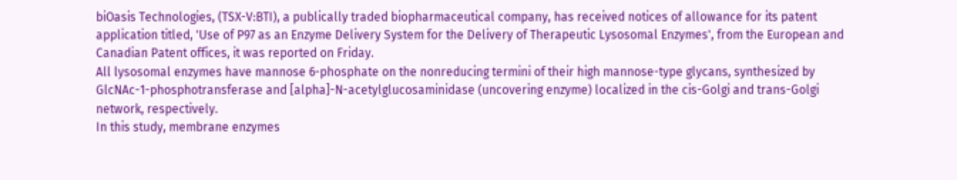biOasis Technologies, (TSX-V:BTI), a publically traded biopharmaceutical company, has received notices of allowance for its patent application titled, 'Use of P97 as an Enzyme Delivery System for the Delivery of Therapeutic Lysosomal Enzymes', from the European and Canadian Patent offices, it was reported on Friday.
All lysosomal enzymes have mannose 6-phosphate on the nonreducing termini of their high mannose-type glycans, synthesized by GlcNAc-1-phosphotransferase and [alpha]-N-acetylglucosaminidase (uncovering enzyme) localized in the cis-Golgi and trans-Golgi network, respectively.
In this study, membrane enzymes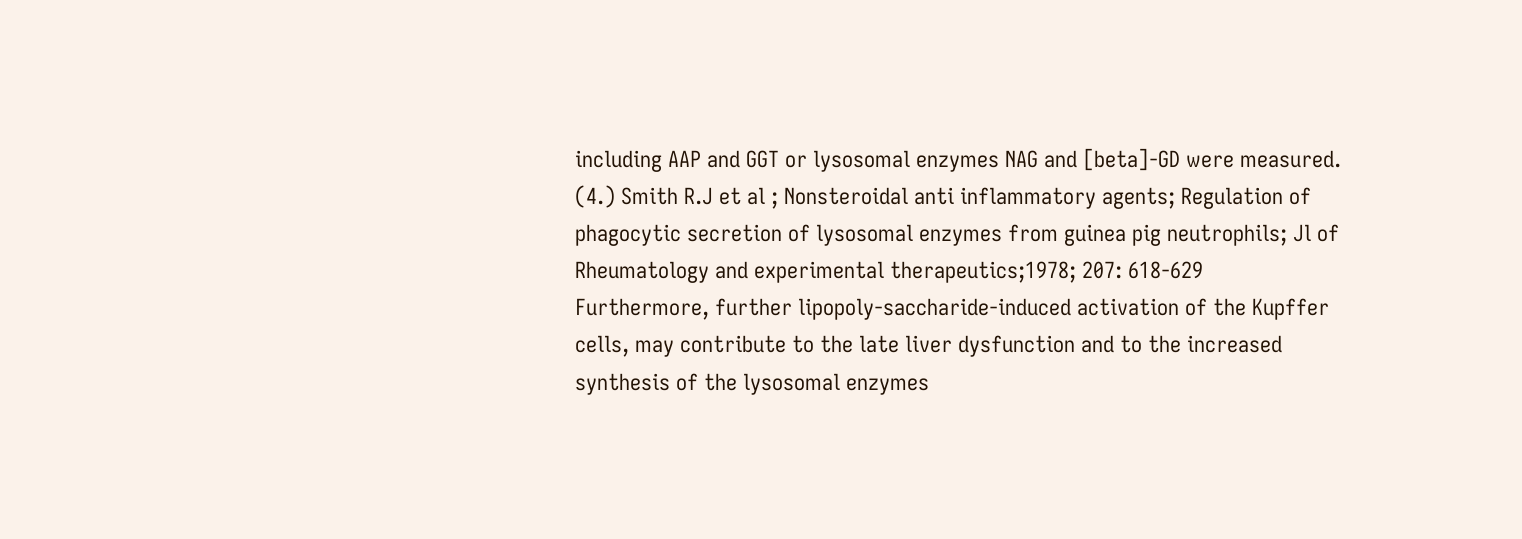including AAP and GGT or lysosomal enzymes NAG and [beta]-GD were measured.
(4.) Smith R.J et al ; Nonsteroidal anti inflammatory agents; Regulation of phagocytic secretion of lysosomal enzymes from guinea pig neutrophils; Jl of Rheumatology and experimental therapeutics;1978; 207: 618-629
Furthermore, further lipopoly-saccharide-induced activation of the Kupffer cells, may contribute to the late liver dysfunction and to the increased synthesis of the lysosomal enzymes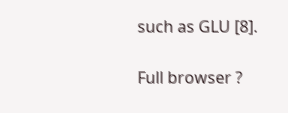such as GLU [8].

Full browser ?